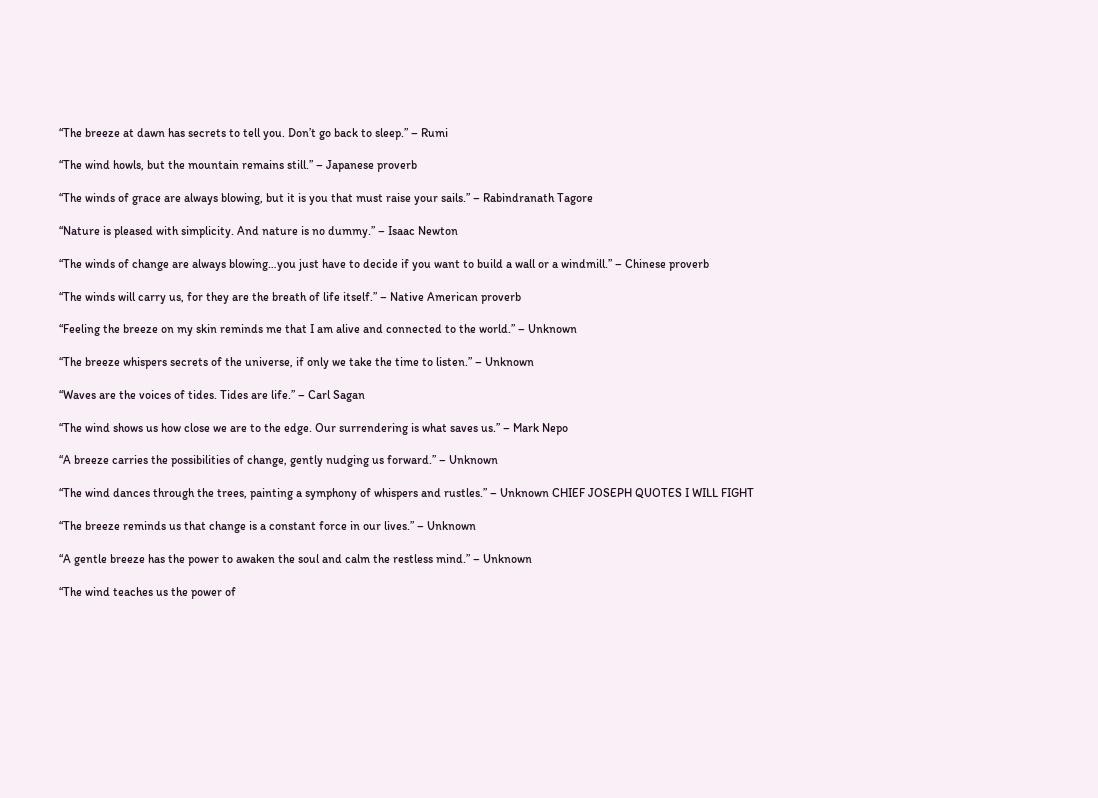“The breeze at dawn has secrets to tell you. Don’t go back to sleep.” – Rumi

“The wind howls, but the mountain remains still.” – Japanese proverb

“The winds of grace are always blowing, but it is you that must raise your sails.” – Rabindranath Tagore

“Nature is pleased with simplicity. And nature is no dummy.” – Isaac Newton

“The winds of change are always blowing…you just have to decide if you want to build a wall or a windmill.” – Chinese proverb

“The winds will carry us, for they are the breath of life itself.” – Native American proverb

“Feeling the breeze on my skin reminds me that I am alive and connected to the world.” – Unknown

“The breeze whispers secrets of the universe, if only we take the time to listen.” – Unknown

“Waves are the voices of tides. Tides are life.” – Carl Sagan

“The wind shows us how close we are to the edge. Our surrendering is what saves us.” – Mark Nepo

“A breeze carries the possibilities of change, gently nudging us forward.” – Unknown

“The wind dances through the trees, painting a symphony of whispers and rustles.” – Unknown CHIEF JOSEPH QUOTES I WILL FIGHT

“The breeze reminds us that change is a constant force in our lives.” – Unknown

“A gentle breeze has the power to awaken the soul and calm the restless mind.” – Unknown

“The wind teaches us the power of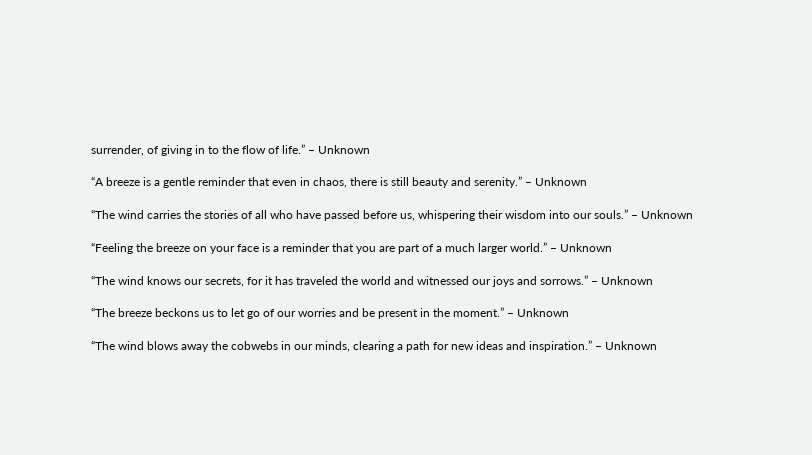surrender, of giving in to the flow of life.” – Unknown

“A breeze is a gentle reminder that even in chaos, there is still beauty and serenity.” – Unknown

“The wind carries the stories of all who have passed before us, whispering their wisdom into our souls.” – Unknown

“Feeling the breeze on your face is a reminder that you are part of a much larger world.” – Unknown

“The wind knows our secrets, for it has traveled the world and witnessed our joys and sorrows.” – Unknown

“The breeze beckons us to let go of our worries and be present in the moment.” – Unknown

“The wind blows away the cobwebs in our minds, clearing a path for new ideas and inspiration.” – Unknown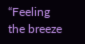“Feeling the breeze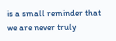is a small reminder that we are never truly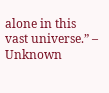alone in this vast universe.” – Unknown